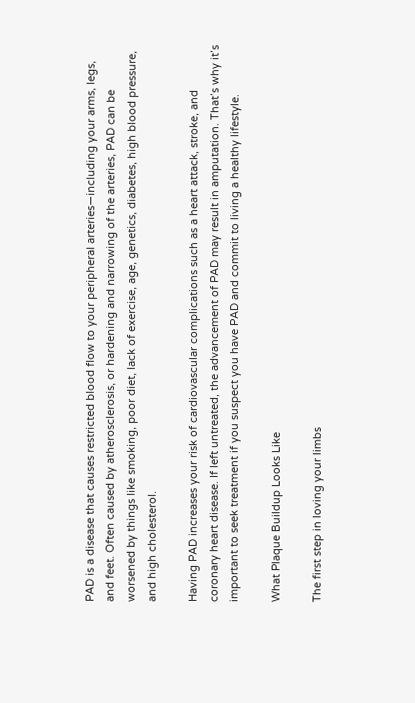PAD is a disease that causes restricted blood flow to your peripheral arteries—including your arms, legs, and feet. Often caused by atherosclerosis, or hardening and narrowing of the arteries, PAD can be worsened by things like smoking, poor diet, lack of exercise, age, genetics, diabetes, high blood pressure, and high cholesterol.

Having PAD increases your risk of cardiovascular complications such as a heart attack, stroke, and coronary heart disease. If left untreated, the advancement of PAD may result in amputation. That’s why it’s important to seek treatment if you suspect you have PAD and commit to living a healthy lifestyle.

What Plaque Buildup Looks Like

The first step in loving your limbs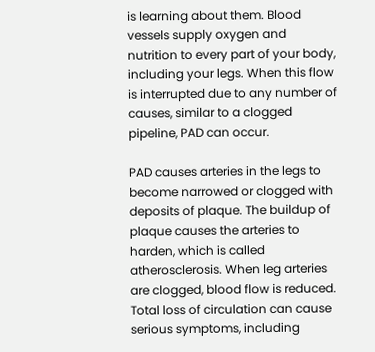is learning about them. Blood vessels supply oxygen and nutrition to every part of your body, including your legs. When this flow is interrupted due to any number of causes, similar to a clogged pipeline, PAD can occur.

PAD causes arteries in the legs to become narrowed or clogged with deposits of plaque. The buildup of plaque causes the arteries to harden, which is called atherosclerosis. When leg arteries are clogged, blood flow is reduced. Total loss of circulation can cause serious symptoms, including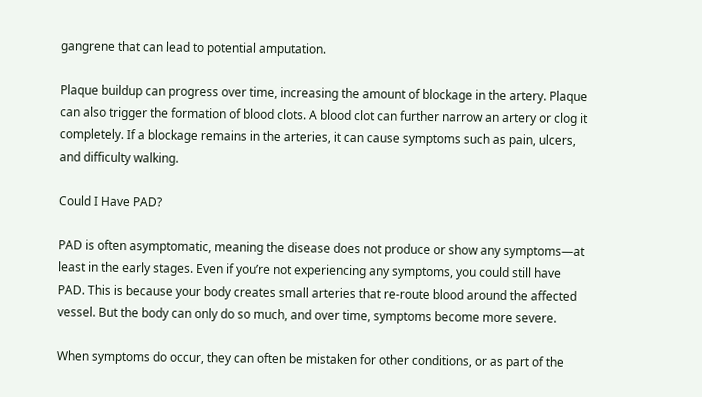gangrene that can lead to potential amputation.

Plaque buildup can progress over time, increasing the amount of blockage in the artery. Plaque can also trigger the formation of blood clots. A blood clot can further narrow an artery or clog it completely. If a blockage remains in the arteries, it can cause symptoms such as pain, ulcers, and difficulty walking.

Could I Have PAD?

PAD is often asymptomatic, meaning the disease does not produce or show any symptoms—at least in the early stages. Even if you’re not experiencing any symptoms, you could still have PAD. This is because your body creates small arteries that re-route blood around the affected vessel. But the body can only do so much, and over time, symptoms become more severe.

When symptoms do occur, they can often be mistaken for other conditions, or as part of the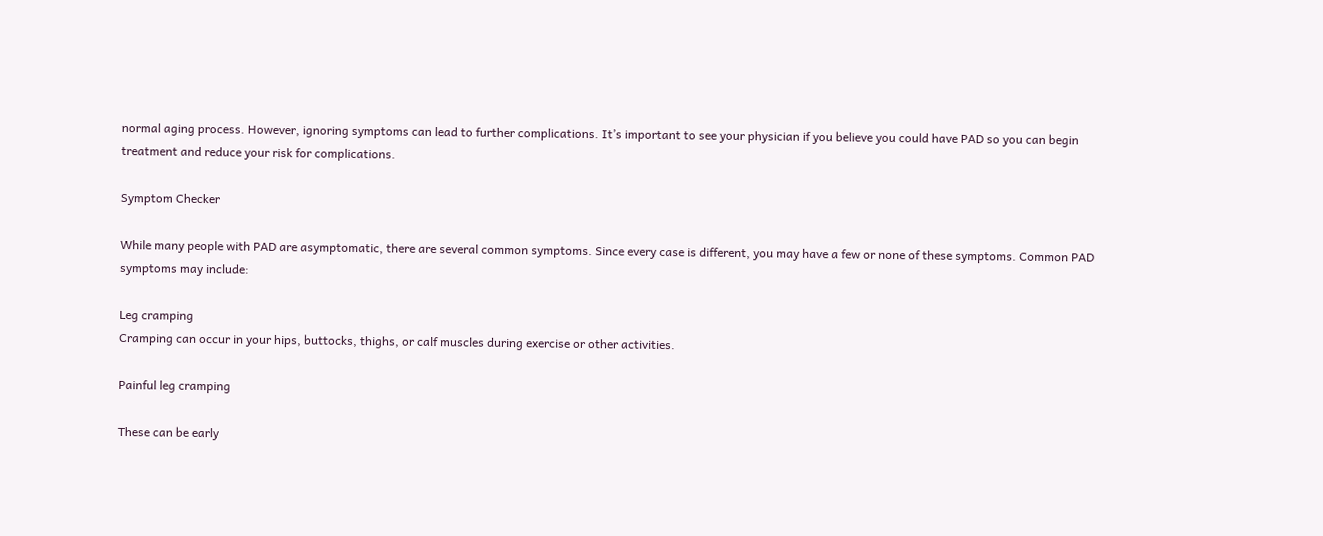normal aging process. However, ignoring symptoms can lead to further complications. It’s important to see your physician if you believe you could have PAD so you can begin treatment and reduce your risk for complications.

Symptom Checker

While many people with PAD are asymptomatic, there are several common symptoms. Since every case is different, you may have a few or none of these symptoms. Common PAD symptoms may include:

Leg cramping
Cramping can occur in your hips, buttocks, thighs, or calf muscles during exercise or other activities.

Painful leg cramping

These can be early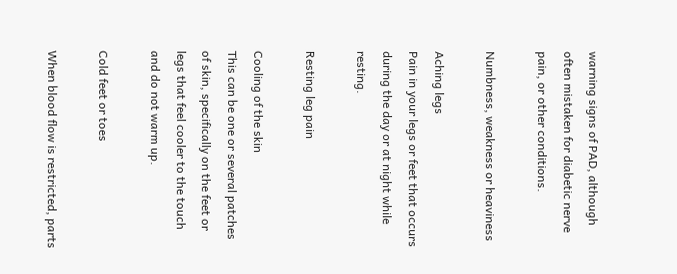warning signs of PAD, although often mistaken for diabetic nerve pain, or other conditions.

Numbness, weakness or heaviness

Aching legs
Pain in your legs or feet that occurs during the day or at night while resting.

Resting leg pain

Cooling of the skin
This can be one or several patches of skin, specifically on the feet or legs that feel cooler to the touch and do not warm up.

Cold feet or toes

When blood flow is restricted, parts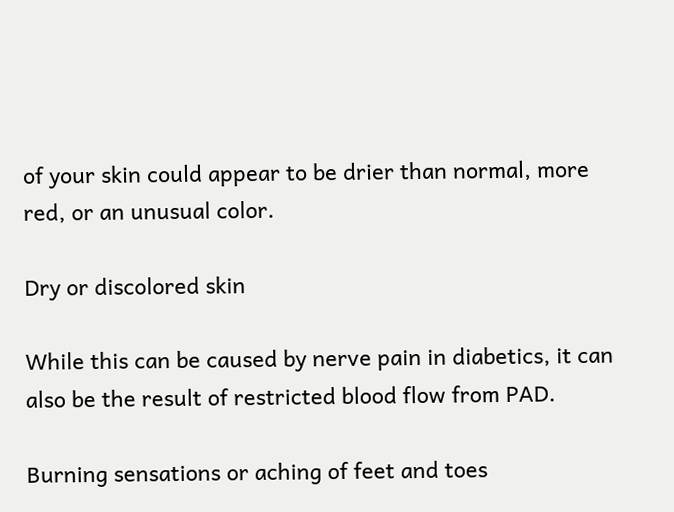of your skin could appear to be drier than normal, more red, or an unusual color.

Dry or discolored skin

While this can be caused by nerve pain in diabetics, it can also be the result of restricted blood flow from PAD.

Burning sensations or aching of feet and toes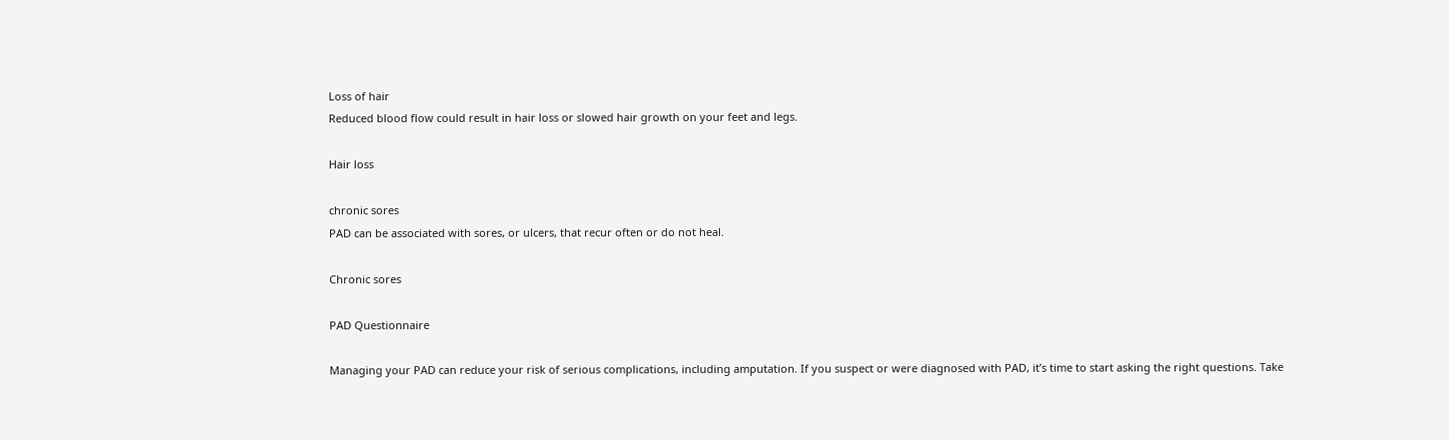Loss of hair
Reduced blood flow could result in hair loss or slowed hair growth on your feet and legs.

Hair loss

chronic sores
PAD can be associated with sores, or ulcers, that recur often or do not heal.

Chronic sores

PAD Questionnaire

Managing your PAD can reduce your risk of serious complications, including amputation. If you suspect or were diagnosed with PAD, it’s time to start asking the right questions. Take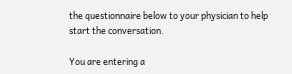the questionnaire below to your physician to help start the conversation.

You are entering a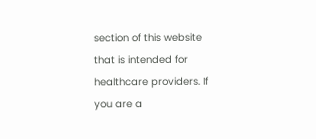section of this website that is intended for healthcare providers. If you are a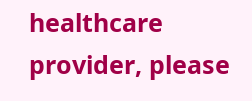healthcare provider, please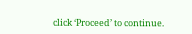click ‘Proceed’ to continue.